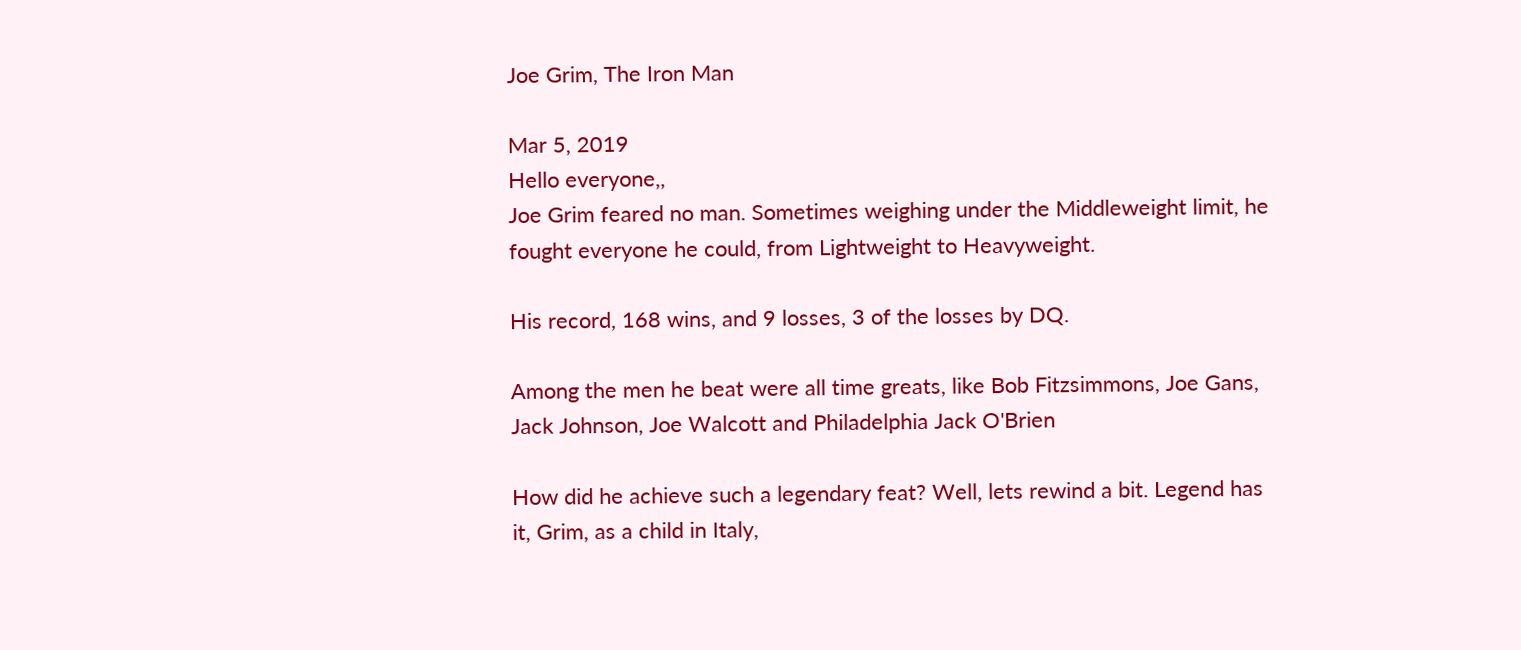Joe Grim, The Iron Man

Mar 5, 2019
Hello everyone,,
Joe Grim feared no man. Sometimes weighing under the Middleweight limit, he fought everyone he could, from Lightweight to Heavyweight.

His record, 168 wins, and 9 losses, 3 of the losses by DQ.

Among the men he beat were all time greats, like Bob Fitzsimmons, Joe Gans, Jack Johnson, Joe Walcott and Philadelphia Jack O'Brien

How did he achieve such a legendary feat? Well, lets rewind a bit. Legend has it, Grim, as a child in Italy,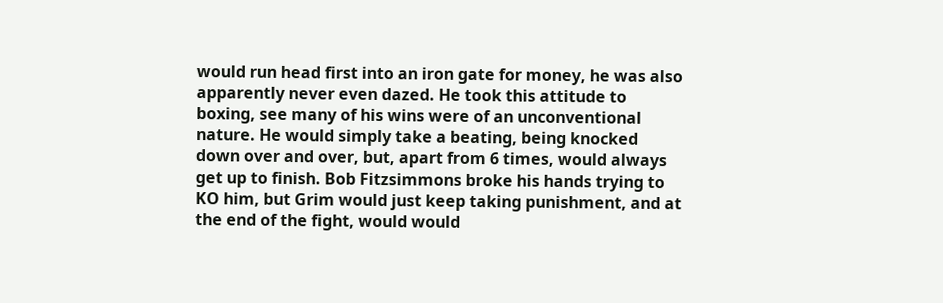would run head first into an iron gate for money, he was also apparently never even dazed. He took this attitude to boxing, see many of his wins were of an unconventional nature. He would simply take a beating, being knocked down over and over, but, apart from 6 times, would always get up to finish. Bob Fitzsimmons broke his hands trying to KO him, but Grim would just keep taking punishment, and at the end of the fight, would would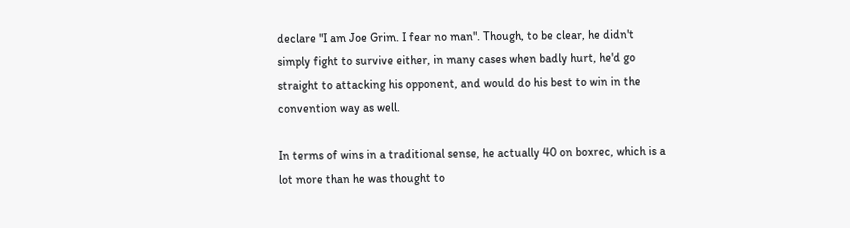declare "I am Joe Grim. I fear no man". Though, to be clear, he didn't simply fight to survive either, in many cases when badly hurt, he'd go straight to attacking his opponent, and would do his best to win in the convention way as well.

In terms of wins in a traditional sense, he actually 40 on boxrec, which is a lot more than he was thought to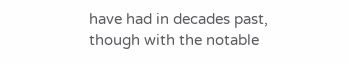have had in decades past, though with the notable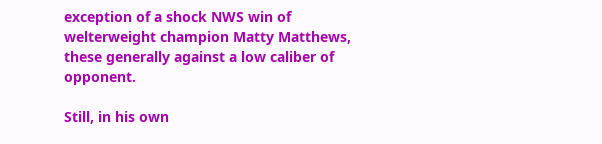exception of a shock NWS win of welterweight champion Matty Matthews, these generally against a low caliber of opponent.

Still, in his own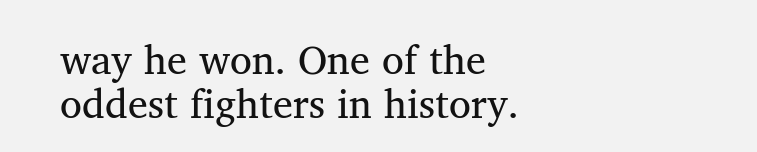way he won. One of the oddest fighters in history.